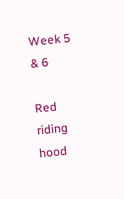Week 5 & 6

Red riding hood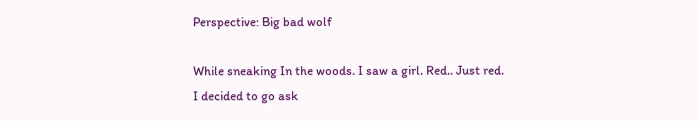Perspective: Big bad wolf

While sneaking In the woods. I saw a girl. Red.. Just red.
I decided to go ask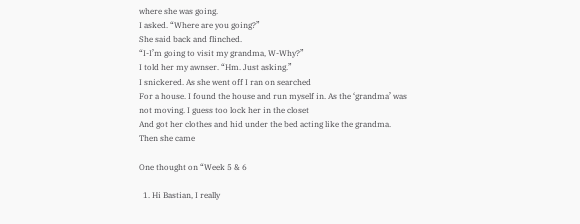where she was going.
I asked. “Where are you going?”
She said back and flinched.
“I-I’m going to visit my grandma, W-Why?”
I told her my awnser. “Hm. Just asking.”
I snickered. As she went off I ran on searched
For a house. I found the house and run myself in. As the ‘grandma’ was not moving. I guess too lock her in the closet
And got her clothes and hid under the bed acting like the grandma. Then she came

One thought on “Week 5 & 6

  1. Hi Bastian, I really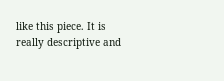like this piece. It is really descriptive and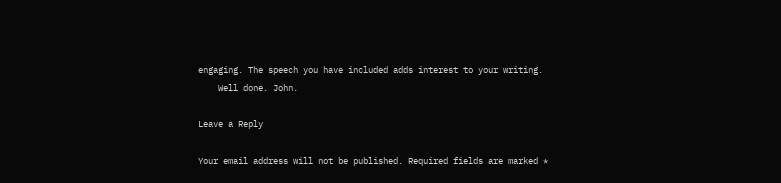engaging. The speech you have included adds interest to your writing.
    Well done. John.

Leave a Reply

Your email address will not be published. Required fields are marked *